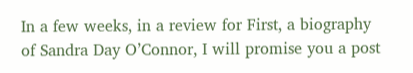In a few weeks, in a review for First, a biography of Sandra Day O’Connor, I will promise you a post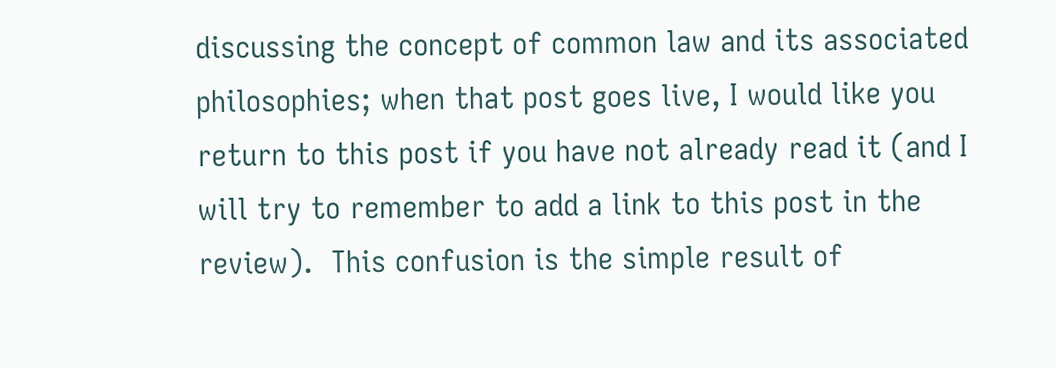discussing the concept of common law and its associated philosophies; when that post goes live, I would like you return to this post if you have not already read it (and I will try to remember to add a link to this post in the review).  This confusion is the simple result of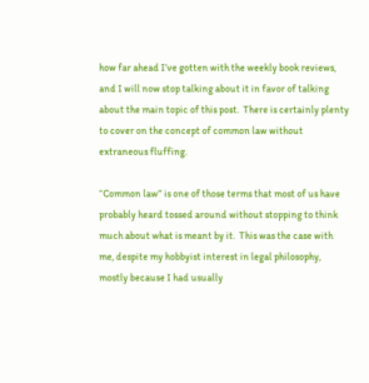how far ahead I’ve gotten with the weekly book reviews, and I will now stop talking about it in favor of talking about the main topic of this post.  There is certainly plenty to cover on the concept of common law without extraneous fluffing.

“Common law” is one of those terms that most of us have probably heard tossed around without stopping to think much about what is meant by it.  This was the case with me, despite my hobbyist interest in legal philosophy, mostly because I had usually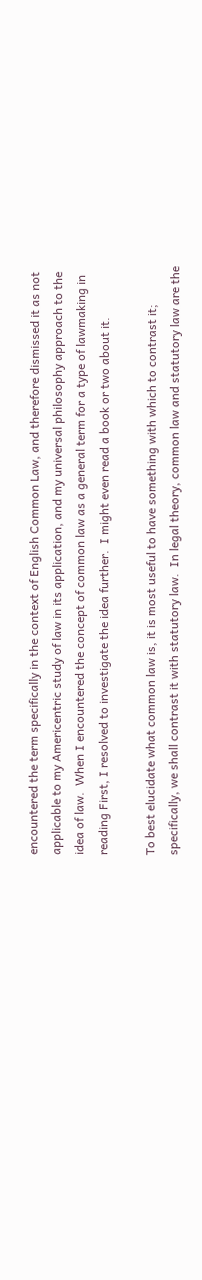encountered the term specifically in the context of English Common Law, and therefore dismissed it as not applicable to my Americentric study of law in its application, and my universal philosophy approach to the idea of law.  When I encountered the concept of common law as a general term for a type of lawmaking in reading First, I resolved to investigate the idea further.  I might even read a book or two about it.

To best elucidate what common law is, it is most useful to have something with which to contrast it; specifically, we shall contrast it with statutory law.  In legal theory, common law and statutory law are the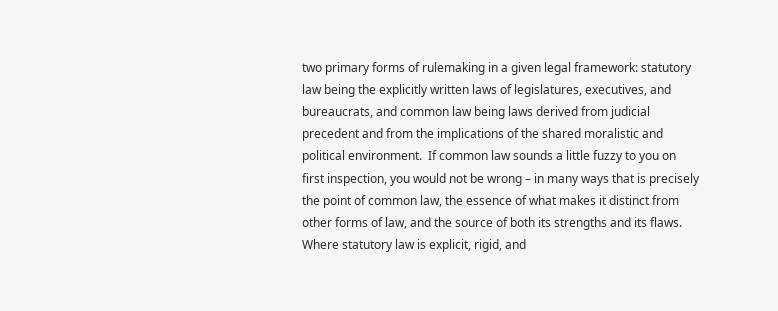two primary forms of rulemaking in a given legal framework: statutory law being the explicitly written laws of legislatures, executives, and bureaucrats, and common law being laws derived from judicial precedent and from the implications of the shared moralistic and political environment.  If common law sounds a little fuzzy to you on first inspection, you would not be wrong – in many ways that is precisely the point of common law, the essence of what makes it distinct from other forms of law, and the source of both its strengths and its flaws.  Where statutory law is explicit, rigid, and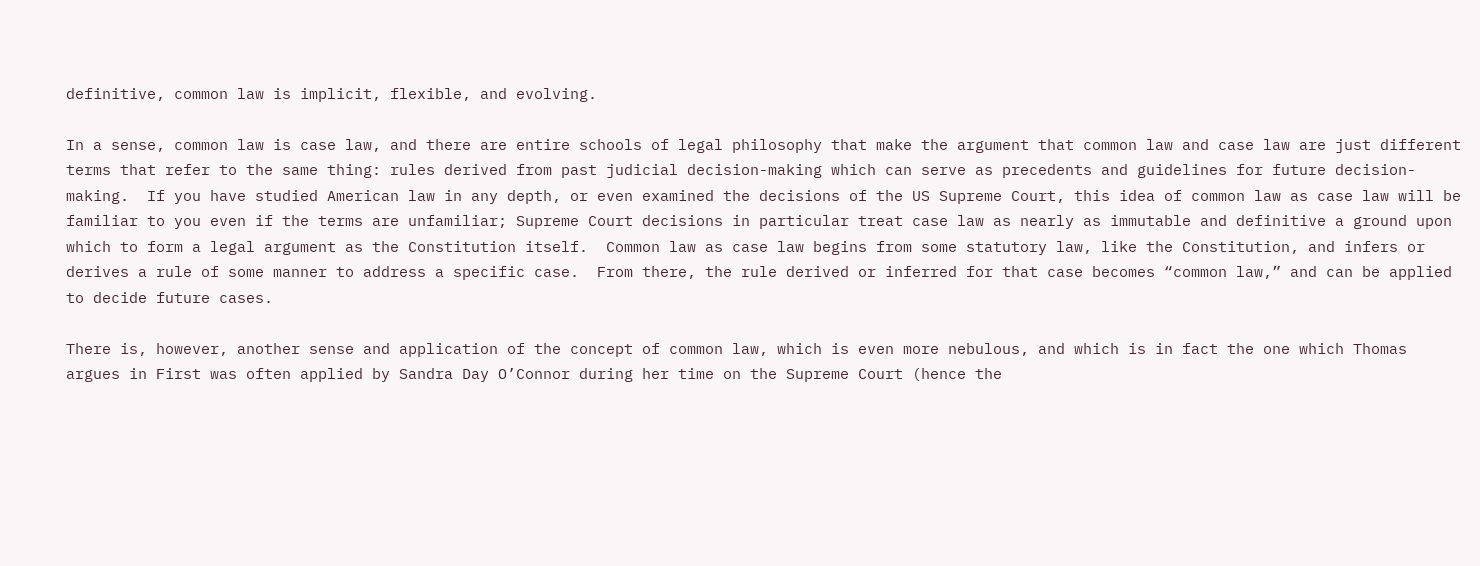definitive, common law is implicit, flexible, and evolving.

In a sense, common law is case law, and there are entire schools of legal philosophy that make the argument that common law and case law are just different terms that refer to the same thing: rules derived from past judicial decision-making which can serve as precedents and guidelines for future decision-making.  If you have studied American law in any depth, or even examined the decisions of the US Supreme Court, this idea of common law as case law will be familiar to you even if the terms are unfamiliar; Supreme Court decisions in particular treat case law as nearly as immutable and definitive a ground upon which to form a legal argument as the Constitution itself.  Common law as case law begins from some statutory law, like the Constitution, and infers or derives a rule of some manner to address a specific case.  From there, the rule derived or inferred for that case becomes “common law,” and can be applied to decide future cases.

There is, however, another sense and application of the concept of common law, which is even more nebulous, and which is in fact the one which Thomas argues in First was often applied by Sandra Day O’Connor during her time on the Supreme Court (hence the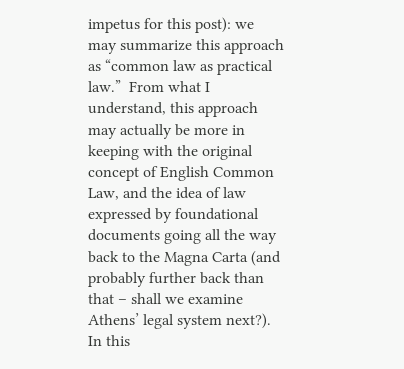impetus for this post): we may summarize this approach as “common law as practical law.”  From what I understand, this approach may actually be more in keeping with the original concept of English Common Law, and the idea of law expressed by foundational documents going all the way back to the Magna Carta (and probably further back than that – shall we examine Athens’ legal system next?).  In this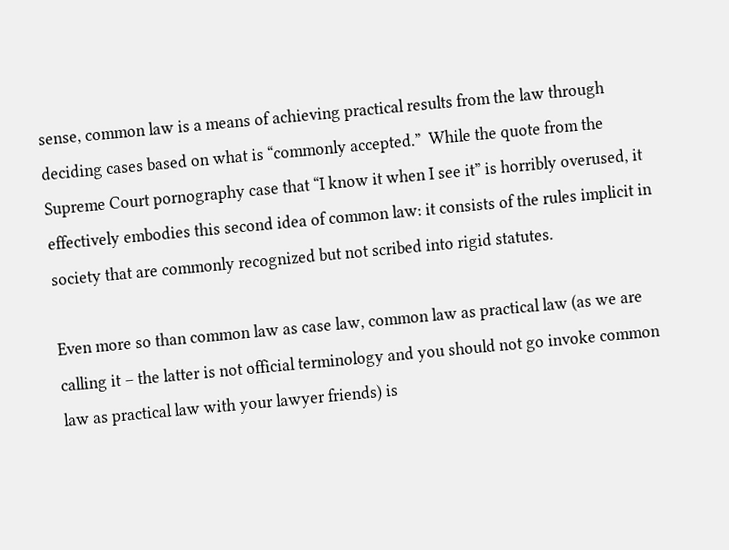sense, common law is a means of achieving practical results from the law through deciding cases based on what is “commonly accepted.”  While the quote from the Supreme Court pornography case that “I know it when I see it” is horribly overused, it effectively embodies this second idea of common law: it consists of the rules implicit in society that are commonly recognized but not scribed into rigid statutes.

Even more so than common law as case law, common law as practical law (as we are calling it – the latter is not official terminology and you should not go invoke common law as practical law with your lawyer friends) is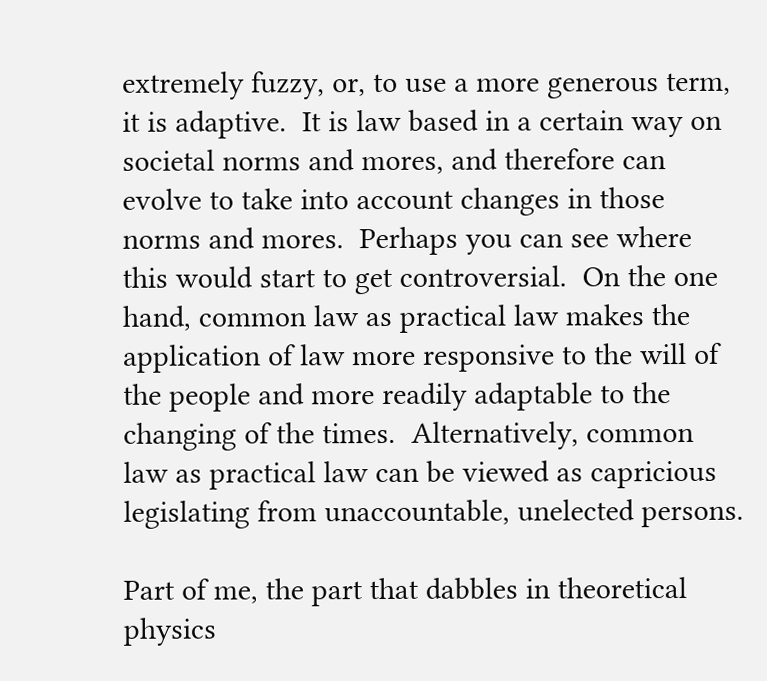extremely fuzzy, or, to use a more generous term, it is adaptive.  It is law based in a certain way on societal norms and mores, and therefore can evolve to take into account changes in those norms and mores.  Perhaps you can see where this would start to get controversial.  On the one hand, common law as practical law makes the application of law more responsive to the will of the people and more readily adaptable to the changing of the times.  Alternatively, common law as practical law can be viewed as capricious legislating from unaccountable, unelected persons.

Part of me, the part that dabbles in theoretical physics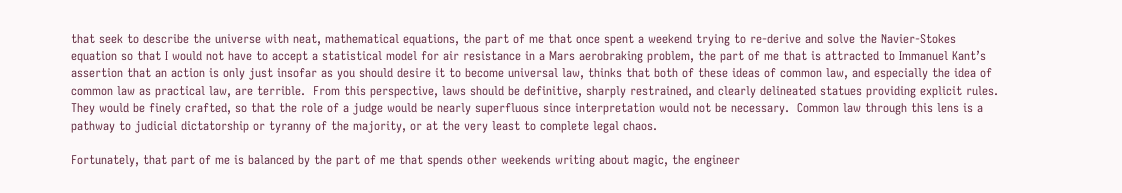that seek to describe the universe with neat, mathematical equations, the part of me that once spent a weekend trying to re-derive and solve the Navier-Stokes equation so that I would not have to accept a statistical model for air resistance in a Mars aerobraking problem, the part of me that is attracted to Immanuel Kant’s assertion that an action is only just insofar as you should desire it to become universal law, thinks that both of these ideas of common law, and especially the idea of common law as practical law, are terrible.  From this perspective, laws should be definitive, sharply restrained, and clearly delineated statues providing explicit rules.  They would be finely crafted, so that the role of a judge would be nearly superfluous since interpretation would not be necessary.  Common law through this lens is a pathway to judicial dictatorship or tyranny of the majority, or at the very least to complete legal chaos.

Fortunately, that part of me is balanced by the part of me that spends other weekends writing about magic, the engineer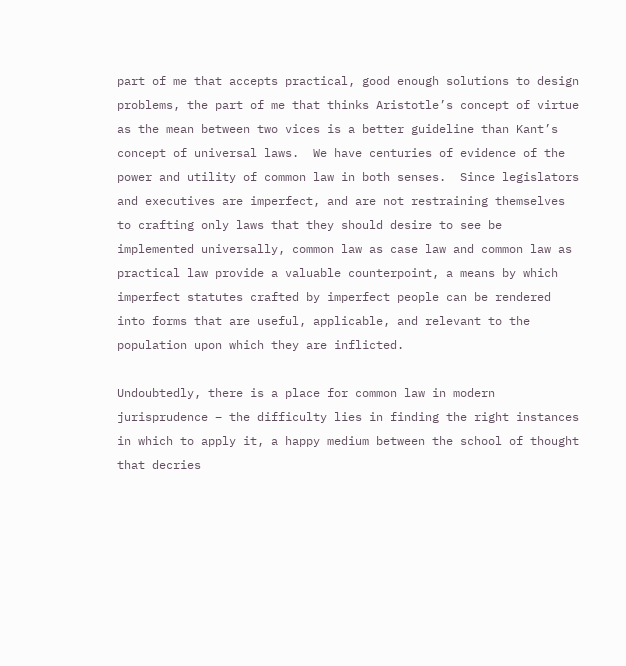part of me that accepts practical, good enough solutions to design problems, the part of me that thinks Aristotle’s concept of virtue as the mean between two vices is a better guideline than Kant’s concept of universal laws.  We have centuries of evidence of the power and utility of common law in both senses.  Since legislators and executives are imperfect, and are not restraining themselves to crafting only laws that they should desire to see be implemented universally, common law as case law and common law as practical law provide a valuable counterpoint, a means by which imperfect statutes crafted by imperfect people can be rendered into forms that are useful, applicable, and relevant to the population upon which they are inflicted.

Undoubtedly, there is a place for common law in modern jurisprudence – the difficulty lies in finding the right instances in which to apply it, a happy medium between the school of thought that decries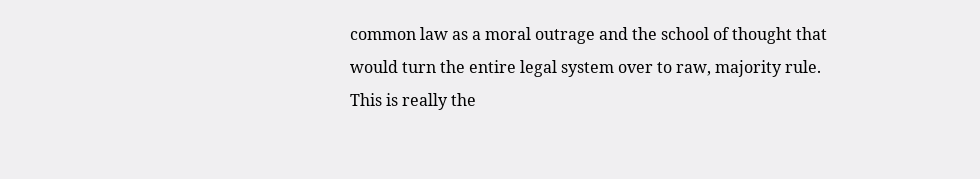common law as a moral outrage and the school of thought that would turn the entire legal system over to raw, majority rule.  This is really the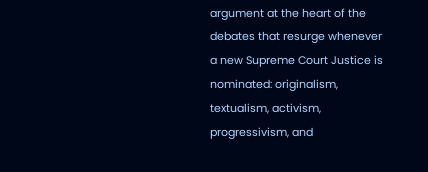argument at the heart of the debates that resurge whenever a new Supreme Court Justice is nominated: originalism, textualism, activism, progressivism, and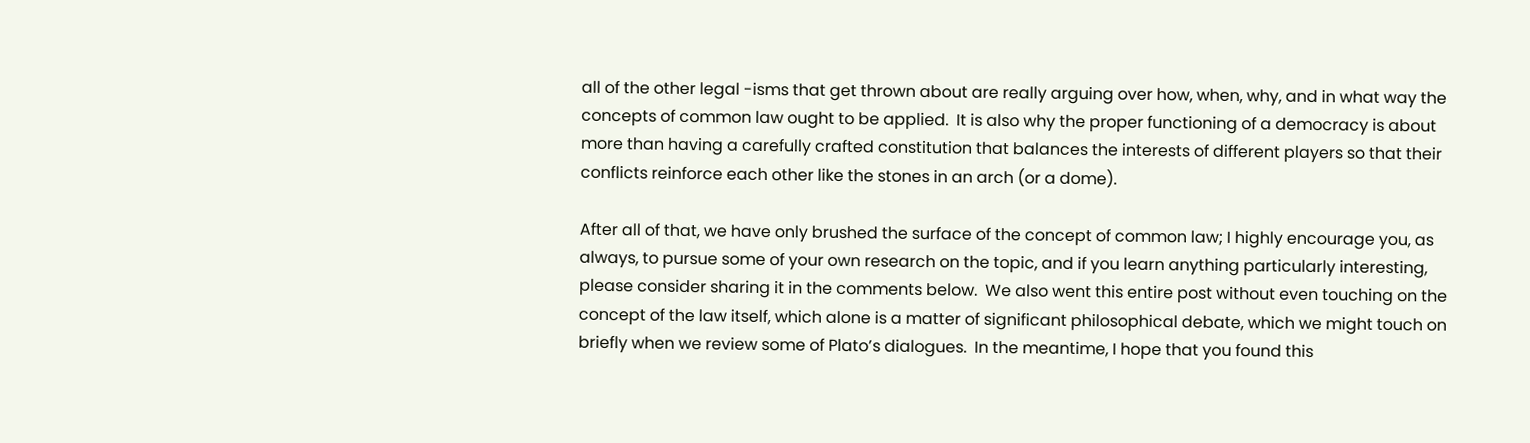all of the other legal -isms that get thrown about are really arguing over how, when, why, and in what way the concepts of common law ought to be applied.  It is also why the proper functioning of a democracy is about more than having a carefully crafted constitution that balances the interests of different players so that their conflicts reinforce each other like the stones in an arch (or a dome).

After all of that, we have only brushed the surface of the concept of common law; I highly encourage you, as always, to pursue some of your own research on the topic, and if you learn anything particularly interesting, please consider sharing it in the comments below.  We also went this entire post without even touching on the concept of the law itself, which alone is a matter of significant philosophical debate, which we might touch on briefly when we review some of Plato’s dialogues.  In the meantime, I hope that you found this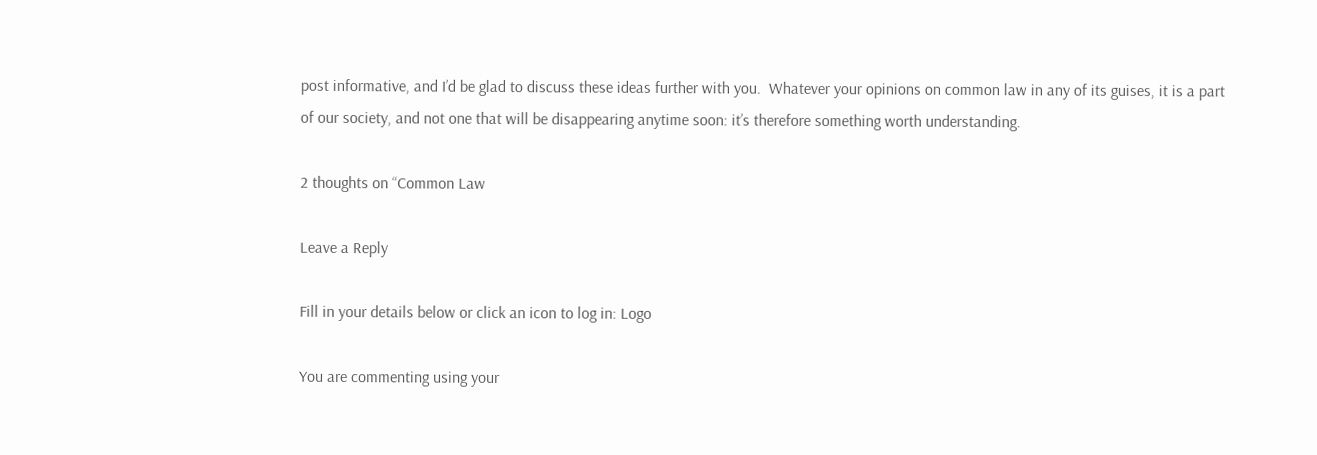post informative, and I’d be glad to discuss these ideas further with you.  Whatever your opinions on common law in any of its guises, it is a part of our society, and not one that will be disappearing anytime soon: it’s therefore something worth understanding.

2 thoughts on “Common Law

Leave a Reply

Fill in your details below or click an icon to log in: Logo

You are commenting using your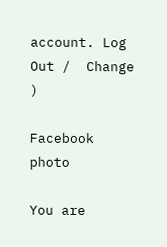account. Log Out /  Change )

Facebook photo

You are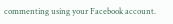commenting using your Facebook account.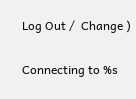Log Out /  Change )

Connecting to %s